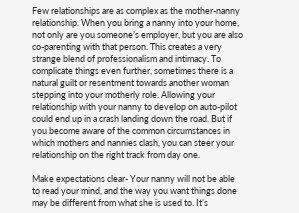Few relationships are as complex as the mother-nanny relationship. When you bring a nanny into your home, not only are you someone’s employer, but you are also co-parenting with that person. This creates a very strange blend of professionalism and intimacy. To complicate things even further, sometimes there is a natural guilt or resentment towards another woman stepping into your motherly role. Allowing your relationship with your nanny to develop on auto-pilot could end up in a crash landing down the road. But if you become aware of the common circumstances in which mothers and nannies clash, you can steer your relationship on the right track from day one.

Make expectations clear- Your nanny will not be able to read your mind, and the way you want things done may be different from what she is used to. It’s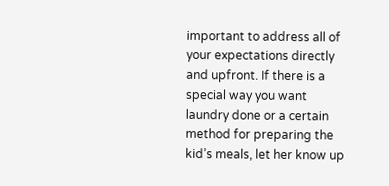important to address all of your expectations directly and upfront. If there is a special way you want laundry done or a certain method for preparing the kid’s meals, let her know up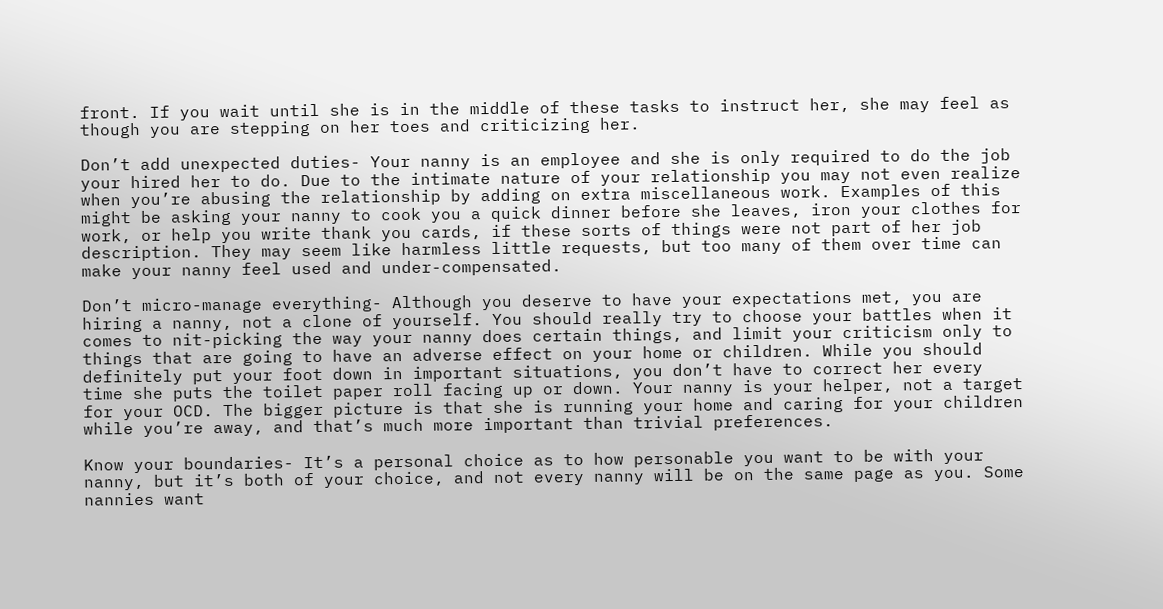front. If you wait until she is in the middle of these tasks to instruct her, she may feel as though you are stepping on her toes and criticizing her.

Don’t add unexpected duties- Your nanny is an employee and she is only required to do the job your hired her to do. Due to the intimate nature of your relationship you may not even realize when you’re abusing the relationship by adding on extra miscellaneous work. Examples of this might be asking your nanny to cook you a quick dinner before she leaves, iron your clothes for work, or help you write thank you cards, if these sorts of things were not part of her job description. They may seem like harmless little requests, but too many of them over time can make your nanny feel used and under-compensated.

Don’t micro-manage everything- Although you deserve to have your expectations met, you are hiring a nanny, not a clone of yourself. You should really try to choose your battles when it comes to nit-picking the way your nanny does certain things, and limit your criticism only to things that are going to have an adverse effect on your home or children. While you should definitely put your foot down in important situations, you don’t have to correct her every time she puts the toilet paper roll facing up or down. Your nanny is your helper, not a target for your OCD. The bigger picture is that she is running your home and caring for your children while you’re away, and that’s much more important than trivial preferences.

Know your boundaries- It’s a personal choice as to how personable you want to be with your nanny, but it’s both of your choice, and not every nanny will be on the same page as you. Some nannies want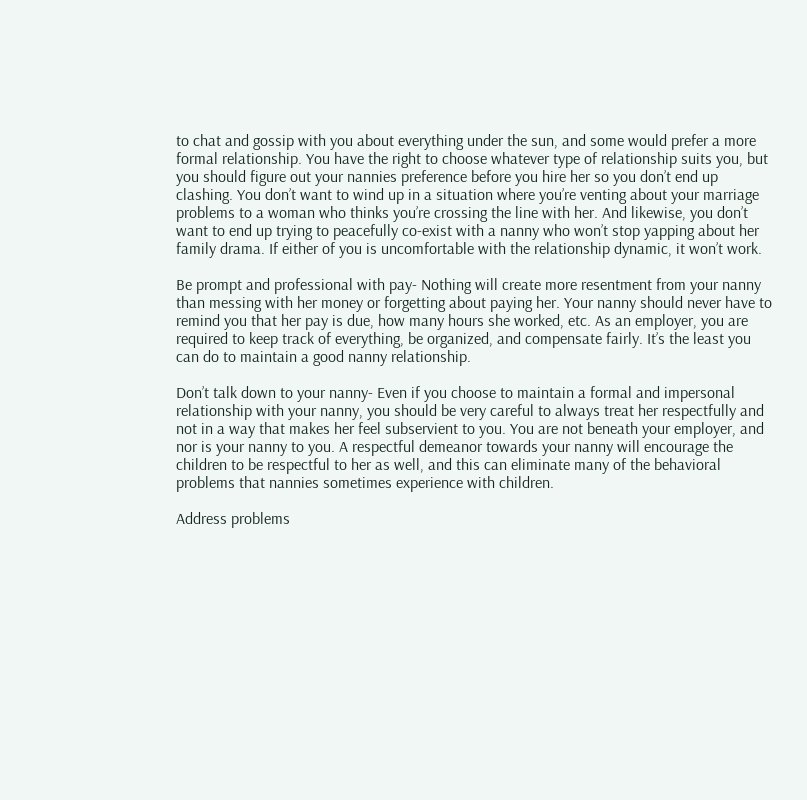to chat and gossip with you about everything under the sun, and some would prefer a more formal relationship. You have the right to choose whatever type of relationship suits you, but you should figure out your nannies preference before you hire her so you don’t end up clashing. You don’t want to wind up in a situation where you’re venting about your marriage problems to a woman who thinks you’re crossing the line with her. And likewise, you don’t want to end up trying to peacefully co-exist with a nanny who won’t stop yapping about her family drama. If either of you is uncomfortable with the relationship dynamic, it won’t work.

Be prompt and professional with pay- Nothing will create more resentment from your nanny than messing with her money or forgetting about paying her. Your nanny should never have to remind you that her pay is due, how many hours she worked, etc. As an employer, you are required to keep track of everything, be organized, and compensate fairly. It’s the least you can do to maintain a good nanny relationship.

Don’t talk down to your nanny- Even if you choose to maintain a formal and impersonal relationship with your nanny, you should be very careful to always treat her respectfully and not in a way that makes her feel subservient to you. You are not beneath your employer, and nor is your nanny to you. A respectful demeanor towards your nanny will encourage the children to be respectful to her as well, and this can eliminate many of the behavioral problems that nannies sometimes experience with children.

Address problems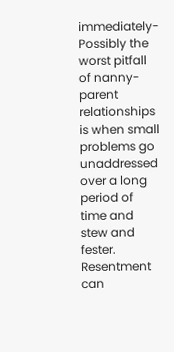immediately- Possibly the worst pitfall of nanny-parent relationships is when small problems go unaddressed over a long period of time and stew and fester. Resentment can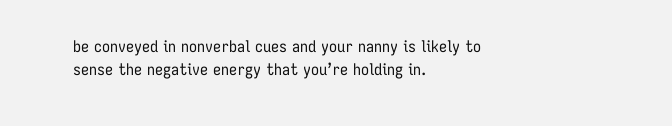be conveyed in nonverbal cues and your nanny is likely to sense the negative energy that you’re holding in.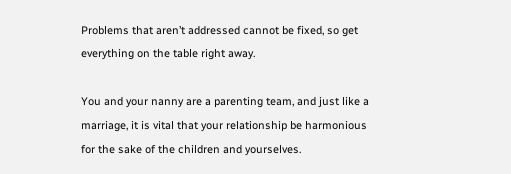Problems that aren’t addressed cannot be fixed, so get everything on the table right away.

You and your nanny are a parenting team, and just like a marriage, it is vital that your relationship be harmonious for the sake of the children and yourselves.